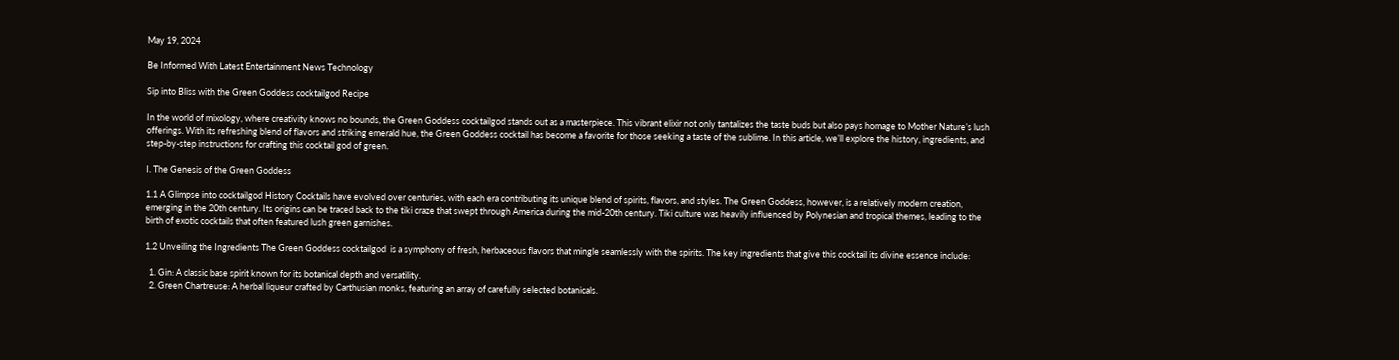May 19, 2024

Be Informed With Latest Entertainment News Technology

Sip into Bliss with the Green Goddess cocktailgod Recipe

In the world of mixology, where creativity knows no bounds, the Green Goddess cocktailgod stands out as a masterpiece. This vibrant elixir not only tantalizes the taste buds but also pays homage to Mother Nature’s lush offerings. With its refreshing blend of flavors and striking emerald hue, the Green Goddess cocktail has become a favorite for those seeking a taste of the sublime. In this article, we’ll explore the history, ingredients, and step-by-step instructions for crafting this cocktail god of green.

I. The Genesis of the Green Goddess

1.1 A Glimpse into cocktailgod History Cocktails have evolved over centuries, with each era contributing its unique blend of spirits, flavors, and styles. The Green Goddess, however, is a relatively modern creation, emerging in the 20th century. Its origins can be traced back to the tiki craze that swept through America during the mid-20th century. Tiki culture was heavily influenced by Polynesian and tropical themes, leading to the birth of exotic cocktails that often featured lush green garnishes.

1.2 Unveiling the Ingredients The Green Goddess cocktailgod  is a symphony of fresh, herbaceous flavors that mingle seamlessly with the spirits. The key ingredients that give this cocktail its divine essence include:

  1. Gin: A classic base spirit known for its botanical depth and versatility.
  2. Green Chartreuse: A herbal liqueur crafted by Carthusian monks, featuring an array of carefully selected botanicals.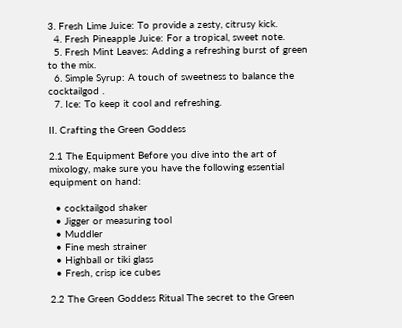3. Fresh Lime Juice: To provide a zesty, citrusy kick.
  4. Fresh Pineapple Juice: For a tropical, sweet note.
  5. Fresh Mint Leaves: Adding a refreshing burst of green to the mix.
  6. Simple Syrup: A touch of sweetness to balance the cocktailgod .
  7. Ice: To keep it cool and refreshing.

II. Crafting the Green Goddess

2.1 The Equipment Before you dive into the art of mixology, make sure you have the following essential equipment on hand:

  • cocktailgod shaker
  • Jigger or measuring tool
  • Muddler
  • Fine mesh strainer
  • Highball or tiki glass
  • Fresh, crisp ice cubes

2.2 The Green Goddess Ritual The secret to the Green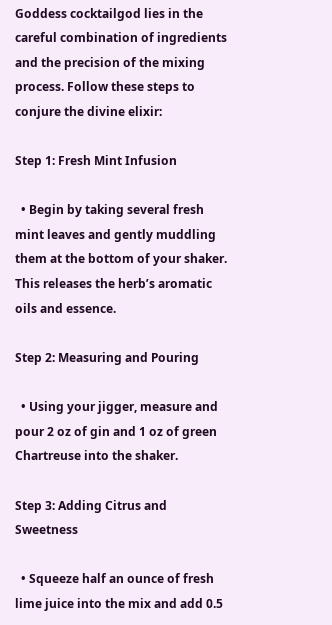Goddess cocktailgod lies in the careful combination of ingredients and the precision of the mixing process. Follow these steps to conjure the divine elixir:

Step 1: Fresh Mint Infusion

  • Begin by taking several fresh mint leaves and gently muddling them at the bottom of your shaker. This releases the herb’s aromatic oils and essence.

Step 2: Measuring and Pouring

  • Using your jigger, measure and pour 2 oz of gin and 1 oz of green Chartreuse into the shaker.

Step 3: Adding Citrus and Sweetness

  • Squeeze half an ounce of fresh lime juice into the mix and add 0.5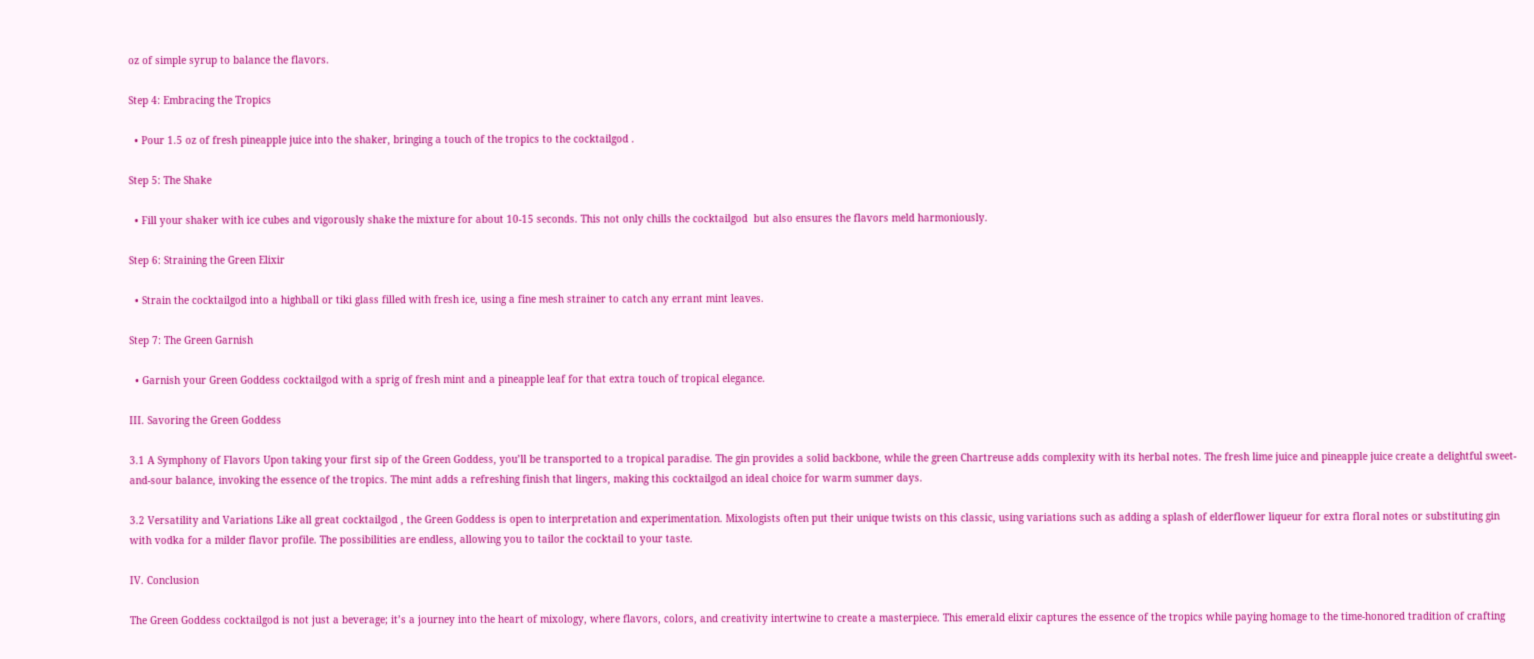oz of simple syrup to balance the flavors.

Step 4: Embracing the Tropics

  • Pour 1.5 oz of fresh pineapple juice into the shaker, bringing a touch of the tropics to the cocktailgod .

Step 5: The Shake

  • Fill your shaker with ice cubes and vigorously shake the mixture for about 10-15 seconds. This not only chills the cocktailgod  but also ensures the flavors meld harmoniously.

Step 6: Straining the Green Elixir

  • Strain the cocktailgod into a highball or tiki glass filled with fresh ice, using a fine mesh strainer to catch any errant mint leaves.

Step 7: The Green Garnish

  • Garnish your Green Goddess cocktailgod with a sprig of fresh mint and a pineapple leaf for that extra touch of tropical elegance.

III. Savoring the Green Goddess

3.1 A Symphony of Flavors Upon taking your first sip of the Green Goddess, you’ll be transported to a tropical paradise. The gin provides a solid backbone, while the green Chartreuse adds complexity with its herbal notes. The fresh lime juice and pineapple juice create a delightful sweet-and-sour balance, invoking the essence of the tropics. The mint adds a refreshing finish that lingers, making this cocktailgod an ideal choice for warm summer days.

3.2 Versatility and Variations Like all great cocktailgod , the Green Goddess is open to interpretation and experimentation. Mixologists often put their unique twists on this classic, using variations such as adding a splash of elderflower liqueur for extra floral notes or substituting gin with vodka for a milder flavor profile. The possibilities are endless, allowing you to tailor the cocktail to your taste.

IV. Conclusion

The Green Goddess cocktailgod is not just a beverage; it’s a journey into the heart of mixology, where flavors, colors, and creativity intertwine to create a masterpiece. This emerald elixir captures the essence of the tropics while paying homage to the time-honored tradition of crafting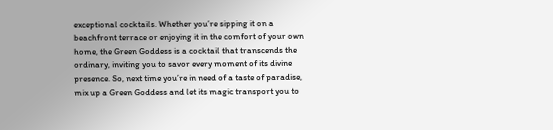exceptional cocktails. Whether you’re sipping it on a beachfront terrace or enjoying it in the comfort of your own home, the Green Goddess is a cocktail that transcends the ordinary, inviting you to savor every moment of its divine presence. So, next time you’re in need of a taste of paradise, mix up a Green Goddess and let its magic transport you to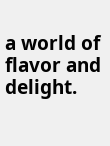a world of flavor and delight.